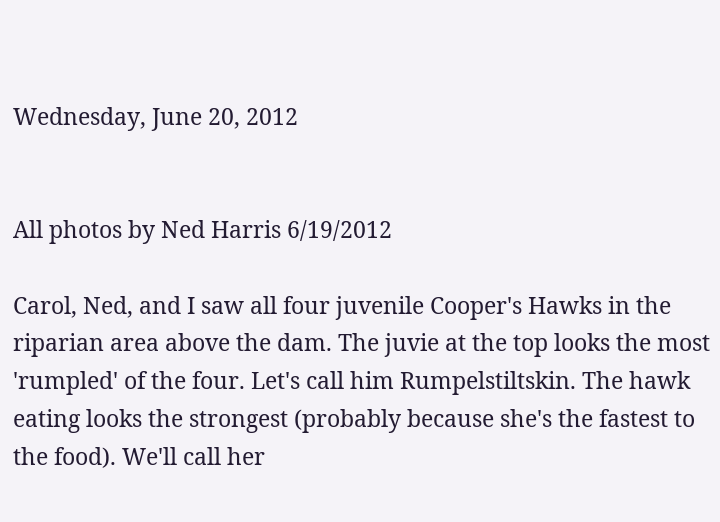Wednesday, June 20, 2012


All photos by Ned Harris 6/19/2012

Carol, Ned, and I saw all four juvenile Cooper's Hawks in the riparian area above the dam. The juvie at the top looks the most 'rumpled' of the four. Let's call him Rumpelstiltskin. The hawk eating looks the strongest (probably because she's the fastest to the food). We'll call her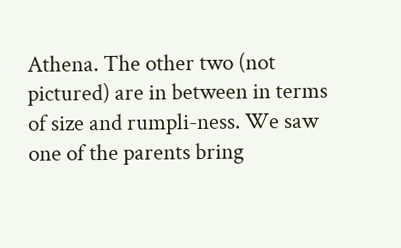Athena. The other two (not pictured) are in between in terms of size and rumpli-ness. We saw one of the parents bring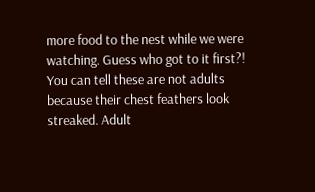more food to the nest while we were watching. Guess who got to it first?!
You can tell these are not adults because their chest feathers look streaked. Adult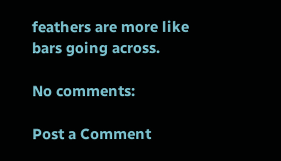feathers are more like bars going across.

No comments:

Post a Comment